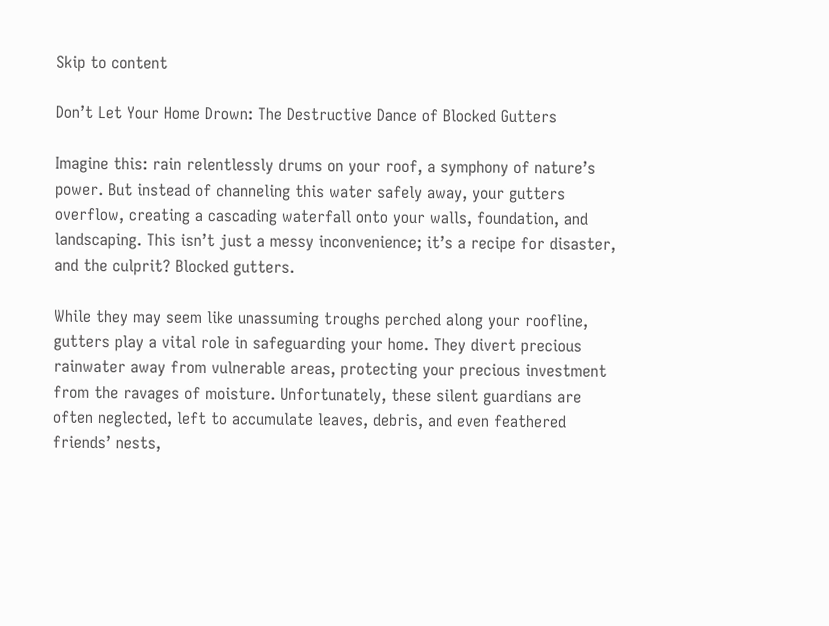Skip to content

Don’t Let Your Home Drown: The Destructive Dance of Blocked Gutters

Imagine this: rain relentlessly drums on your roof, a symphony of nature’s power. But instead of channeling this water safely away, your gutters overflow, creating a cascading waterfall onto your walls, foundation, and landscaping. This isn’t just a messy inconvenience; it’s a recipe for disaster, and the culprit? Blocked gutters.

While they may seem like unassuming troughs perched along your roofline, gutters play a vital role in safeguarding your home. They divert precious rainwater away from vulnerable areas, protecting your precious investment from the ravages of moisture. Unfortunately, these silent guardians are often neglected, left to accumulate leaves, debris, and even feathered friends’ nests,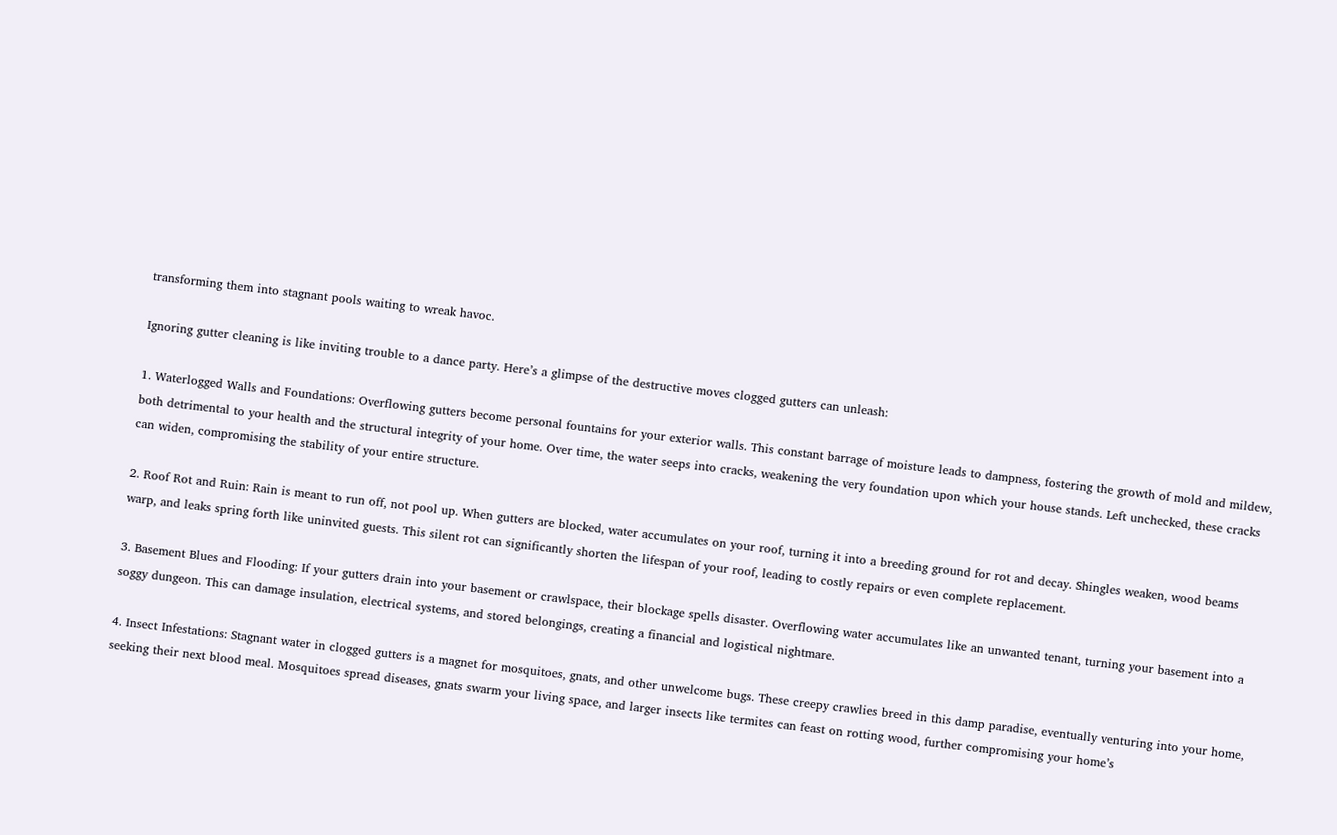transforming them into stagnant pools waiting to wreak havoc.

Ignoring gutter cleaning is like inviting trouble to a dance party. Here’s a glimpse of the destructive moves clogged gutters can unleash:

1. Waterlogged Walls and Foundations: Overflowing gutters become personal fountains for your exterior walls. This constant barrage of moisture leads to dampness, fostering the growth of mold and mildew, both detrimental to your health and the structural integrity of your home. Over time, the water seeps into cracks, weakening the very foundation upon which your house stands. Left unchecked, these cracks can widen, compromising the stability of your entire structure.

2. Roof Rot and Ruin: Rain is meant to run off, not pool up. When gutters are blocked, water accumulates on your roof, turning it into a breeding ground for rot and decay. Shingles weaken, wood beams warp, and leaks spring forth like uninvited guests. This silent rot can significantly shorten the lifespan of your roof, leading to costly repairs or even complete replacement.

3. Basement Blues and Flooding: If your gutters drain into your basement or crawlspace, their blockage spells disaster. Overflowing water accumulates like an unwanted tenant, turning your basement into a soggy dungeon. This can damage insulation, electrical systems, and stored belongings, creating a financial and logistical nightmare.

4. Insect Infestations: Stagnant water in clogged gutters is a magnet for mosquitoes, gnats, and other unwelcome bugs. These creepy crawlies breed in this damp paradise, eventually venturing into your home, seeking their next blood meal. Mosquitoes spread diseases, gnats swarm your living space, and larger insects like termites can feast on rotting wood, further compromising your home’s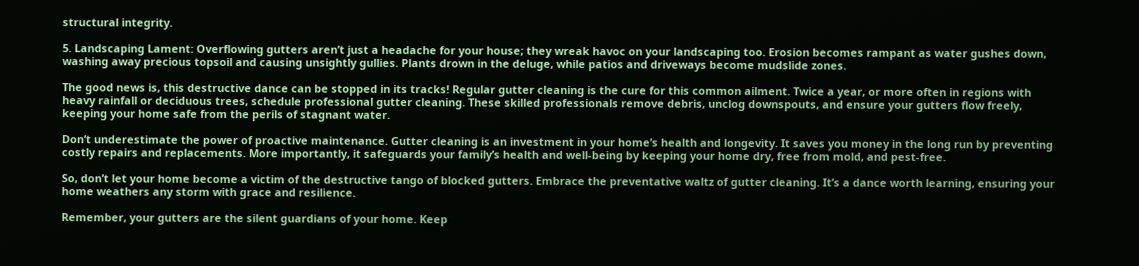structural integrity.

5. Landscaping Lament: Overflowing gutters aren’t just a headache for your house; they wreak havoc on your landscaping too. Erosion becomes rampant as water gushes down, washing away precious topsoil and causing unsightly gullies. Plants drown in the deluge, while patios and driveways become mudslide zones.

The good news is, this destructive dance can be stopped in its tracks! Regular gutter cleaning is the cure for this common ailment. Twice a year, or more often in regions with heavy rainfall or deciduous trees, schedule professional gutter cleaning. These skilled professionals remove debris, unclog downspouts, and ensure your gutters flow freely, keeping your home safe from the perils of stagnant water.

Don’t underestimate the power of proactive maintenance. Gutter cleaning is an investment in your home’s health and longevity. It saves you money in the long run by preventing costly repairs and replacements. More importantly, it safeguards your family’s health and well-being by keeping your home dry, free from mold, and pest-free.

So, don’t let your home become a victim of the destructive tango of blocked gutters. Embrace the preventative waltz of gutter cleaning. It’s a dance worth learning, ensuring your home weathers any storm with grace and resilience.

Remember, your gutters are the silent guardians of your home. Keep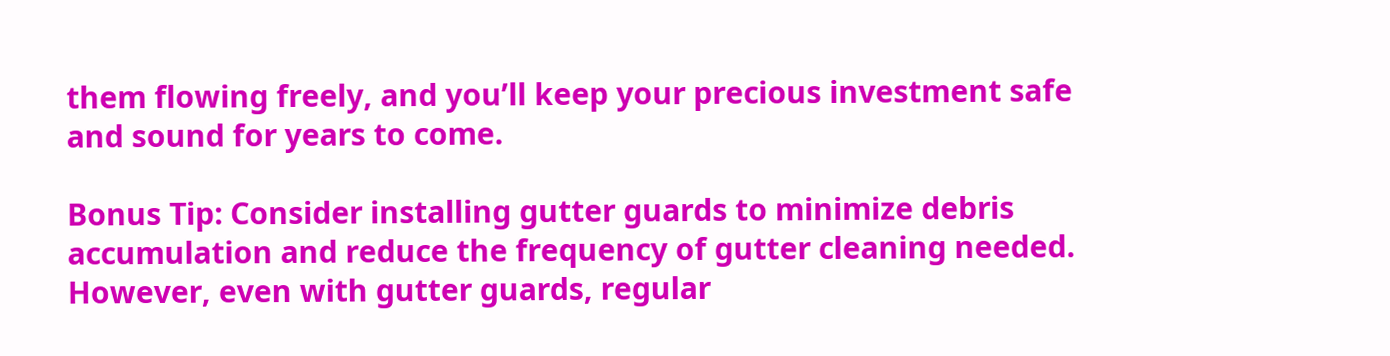them flowing freely, and you’ll keep your precious investment safe and sound for years to come.

Bonus Tip: Consider installing gutter guards to minimize debris accumulation and reduce the frequency of gutter cleaning needed. However, even with gutter guards, regular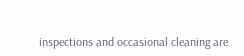inspections and occasional cleaning are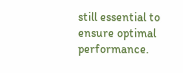still essential to ensure optimal performance.